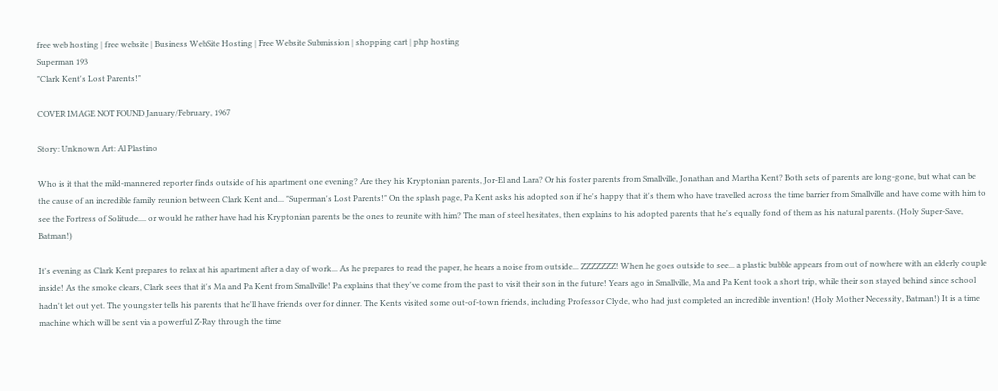free web hosting | free website | Business WebSite Hosting | Free Website Submission | shopping cart | php hosting
Superman 193
"Clark Kent's Lost Parents!"

COVER IMAGE NOT FOUND January/February, 1967

Story: Unknown Art: Al Plastino

Who is it that the mild-mannered reporter finds outside of his apartment one evening? Are they his Kryptonian parents, Jor-El and Lara? Or his foster parents from Smallville, Jonathan and Martha Kent? Both sets of parents are long-gone, but what can be the cause of an incredible family reunion between Clark Kent and... "Superman's Lost Parents!" On the splash page, Pa Kent asks his adopted son if he's happy that it's them who have travelled across the time barrier from Smallville and have come with him to see the Fortress of Solitude.... or would he rather have had his Kryptonian parents be the ones to reunite with him? The man of steel hesitates, then explains to his adopted parents that he's equally fond of them as his natural parents. (Holy Super-Save, Batman!)

It's evening as Clark Kent prepares to relax at his apartment after a day of work... As he prepares to read the paper, he hears a noise from outside... ZZZZZZZ! When he goes outside to see... a plastic bubble appears from out of nowhere with an elderly couple inside! As the smoke clears, Clark sees that it's Ma and Pa Kent from Smallville! Pa explains that they've come from the past to visit their son in the future! Years ago in Smallville, Ma and Pa Kent took a short trip, while their son stayed behind since school hadn't let out yet. The youngster tells his parents that he'll have friends over for dinner. The Kents visited some out-of-town friends, including Professor Clyde, who had just completed an incredible invention! (Holy Mother Necessity, Batman!) It is a time machine which will be sent via a powerful Z-Ray through the time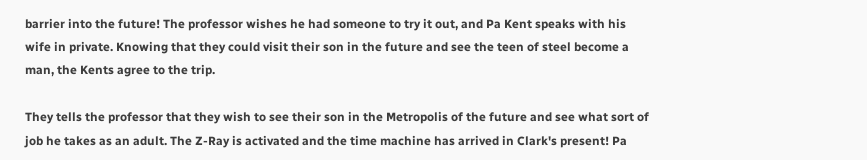barrier into the future! The professor wishes he had someone to try it out, and Pa Kent speaks with his wife in private. Knowing that they could visit their son in the future and see the teen of steel become a man, the Kents agree to the trip.

They tells the professor that they wish to see their son in the Metropolis of the future and see what sort of job he takes as an adult. The Z-Ray is activated and the time machine has arrived in Clark's present! Pa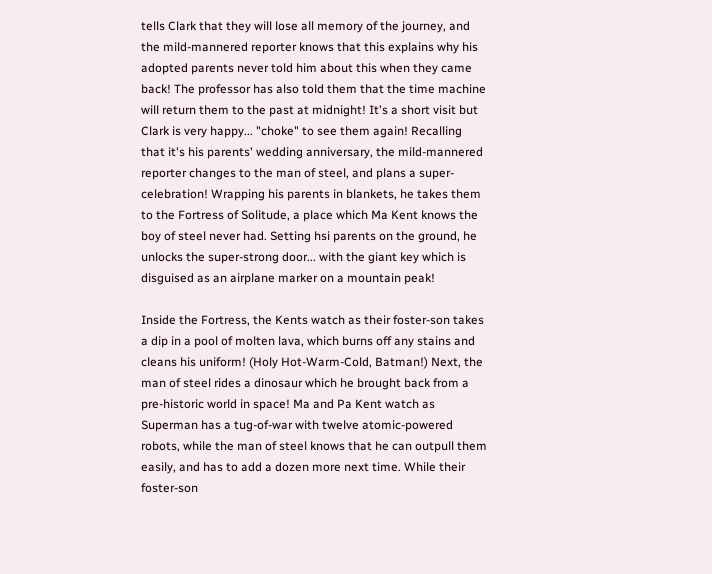tells Clark that they will lose all memory of the journey, and the mild-mannered reporter knows that this explains why his adopted parents never told him about this when they came back! The professor has also told them that the time machine will return them to the past at midnight! It's a short visit but Clark is very happy... "choke" to see them again! Recalling that it's his parents' wedding anniversary, the mild-mannered reporter changes to the man of steel, and plans a super-celebration! Wrapping his parents in blankets, he takes them to the Fortress of Solitude, a place which Ma Kent knows the boy of steel never had. Setting hsi parents on the ground, he unlocks the super-strong door... with the giant key which is disguised as an airplane marker on a mountain peak!

Inside the Fortress, the Kents watch as their foster-son takes a dip in a pool of molten lava, which burns off any stains and cleans his uniform! (Holy Hot-Warm-Cold, Batman!) Next, the man of steel rides a dinosaur which he brought back from a pre-historic world in space! Ma and Pa Kent watch as Superman has a tug-of-war with twelve atomic-powered robots, while the man of steel knows that he can outpull them easily, and has to add a dozen more next time. While their foster-son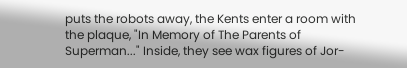puts the robots away, the Kents enter a room with the plaque, "In Memory of The Parents of Superman..." Inside, they see wax figures of Jor-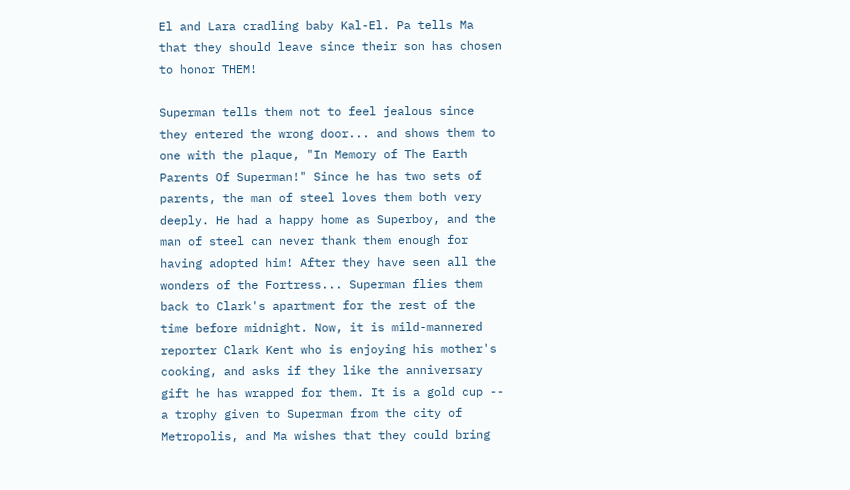El and Lara cradling baby Kal-El. Pa tells Ma that they should leave since their son has chosen to honor THEM!

Superman tells them not to feel jealous since they entered the wrong door... and shows them to one with the plaque, "In Memory of The Earth Parents Of Superman!" Since he has two sets of parents, the man of steel loves them both very deeply. He had a happy home as Superboy, and the man of steel can never thank them enough for having adopted him! After they have seen all the wonders of the Fortress... Superman flies them back to Clark's apartment for the rest of the time before midnight. Now, it is mild-mannered reporter Clark Kent who is enjoying his mother's cooking, and asks if they like the anniversary gift he has wrapped for them. It is a gold cup -- a trophy given to Superman from the city of Metropolis, and Ma wishes that they could bring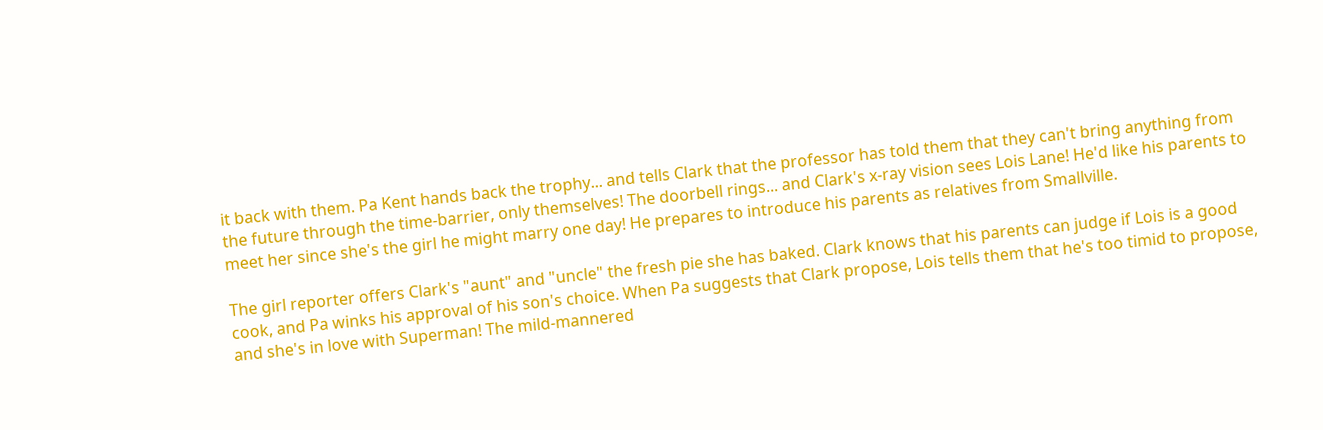it back with them. Pa Kent hands back the trophy... and tells Clark that the professor has told them that they can't bring anything from the future through the time-barrier, only themselves! The doorbell rings... and Clark's x-ray vision sees Lois Lane! He'd like his parents to meet her since she's the girl he might marry one day! He prepares to introduce his parents as relatives from Smallville.

The girl reporter offers Clark's "aunt" and "uncle" the fresh pie she has baked. Clark knows that his parents can judge if Lois is a good cook, and Pa winks his approval of his son's choice. When Pa suggests that Clark propose, Lois tells them that he's too timid to propose, and she's in love with Superman! The mild-mannered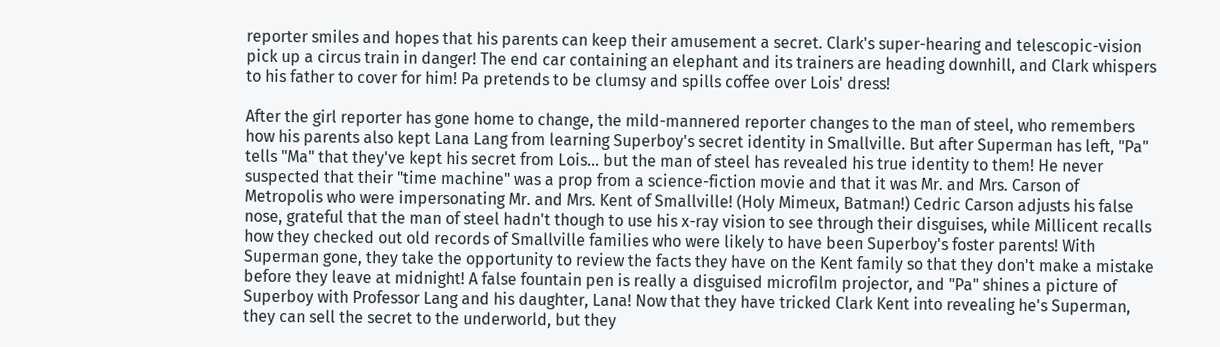reporter smiles and hopes that his parents can keep their amusement a secret. Clark's super-hearing and telescopic-vision pick up a circus train in danger! The end car containing an elephant and its trainers are heading downhill, and Clark whispers to his father to cover for him! Pa pretends to be clumsy and spills coffee over Lois' dress!

After the girl reporter has gone home to change, the mild-mannered reporter changes to the man of steel, who remembers how his parents also kept Lana Lang from learning Superboy's secret identity in Smallville. But after Superman has left, "Pa" tells "Ma" that they've kept his secret from Lois... but the man of steel has revealed his true identity to them! He never suspected that their "time machine" was a prop from a science-fiction movie and that it was Mr. and Mrs. Carson of Metropolis who were impersonating Mr. and Mrs. Kent of Smallville! (Holy Mimeux, Batman!) Cedric Carson adjusts his false nose, grateful that the man of steel hadn't though to use his x-ray vision to see through their disguises, while Millicent recalls how they checked out old records of Smallville families who were likely to have been Superboy's foster parents! With Superman gone, they take the opportunity to review the facts they have on the Kent family so that they don't make a mistake before they leave at midnight! A false fountain pen is really a disguised microfilm projector, and "Pa" shines a picture of Superboy with Professor Lang and his daughter, Lana! Now that they have tricked Clark Kent into revealing he's Superman, they can sell the secret to the underworld, but they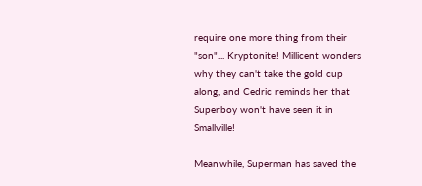require one more thing from their "son"... Kryptonite! Millicent wonders why they can't take the gold cup along, and Cedric reminds her that Superboy won't have seen it in Smallville!

Meanwhile, Superman has saved the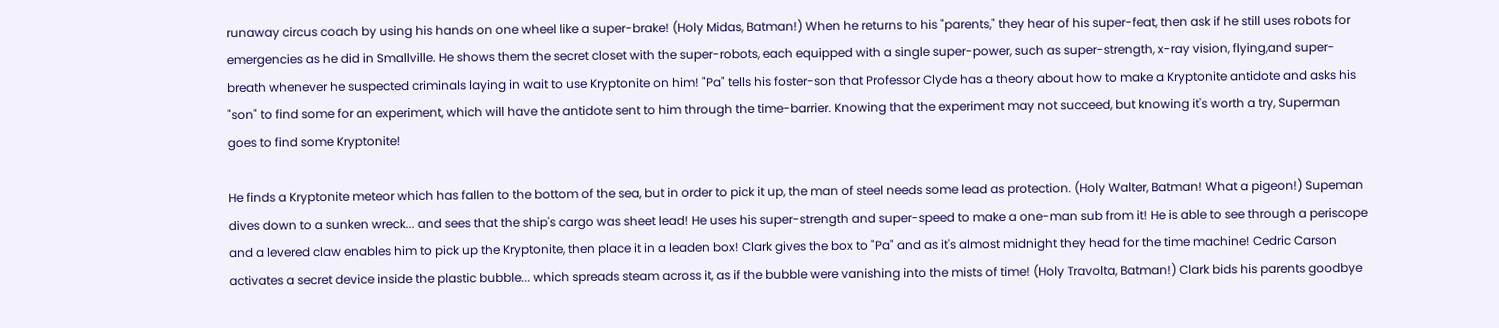runaway circus coach by using his hands on one wheel like a super-brake! (Holy Midas, Batman!) When he returns to his "parents," they hear of his super-feat, then ask if he still uses robots for emergencies as he did in Smallville. He shows them the secret closet with the super-robots, each equipped with a single super-power, such as super-strength, x-ray vision, flying,and super-breath whenever he suspected criminals laying in wait to use Kryptonite on him! "Pa" tells his foster-son that Professor Clyde has a theory about how to make a Kryptonite antidote and asks his "son" to find some for an experiment, which will have the antidote sent to him through the time-barrier. Knowing that the experiment may not succeed, but knowing it's worth a try, Superman goes to find some Kryptonite!

He finds a Kryptonite meteor which has fallen to the bottom of the sea, but in order to pick it up, the man of steel needs some lead as protection. (Holy Walter, Batman! What a pigeon!) Supeman dives down to a sunken wreck... and sees that the ship's cargo was sheet lead! He uses his super-strength and super-speed to make a one-man sub from it! He is able to see through a periscope and a levered claw enables him to pick up the Kryptonite, then place it in a leaden box! Clark gives the box to "Pa" and as it's almost midnight they head for the time machine! Cedric Carson activates a secret device inside the plastic bubble... which spreads steam across it, as if the bubble were vanishing into the mists of time! (Holy Travolta, Batman!) Clark bids his parents goodbye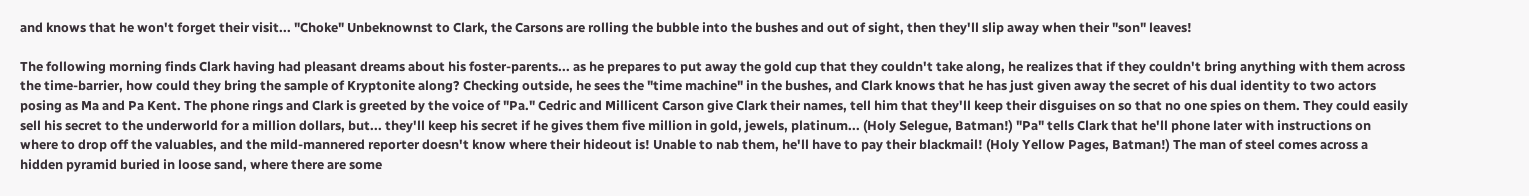and knows that he won't forget their visit... "Choke" Unbeknownst to Clark, the Carsons are rolling the bubble into the bushes and out of sight, then they'll slip away when their "son" leaves!

The following morning finds Clark having had pleasant dreams about his foster-parents... as he prepares to put away the gold cup that they couldn't take along, he realizes that if they couldn't bring anything with them across the time-barrier, how could they bring the sample of Kryptonite along? Checking outside, he sees the "time machine" in the bushes, and Clark knows that he has just given away the secret of his dual identity to two actors posing as Ma and Pa Kent. The phone rings and Clark is greeted by the voice of "Pa." Cedric and Millicent Carson give Clark their names, tell him that they'll keep their disguises on so that no one spies on them. They could easily sell his secret to the underworld for a million dollars, but... they'll keep his secret if he gives them five million in gold, jewels, platinum... (Holy Selegue, Batman!) "Pa" tells Clark that he'll phone later with instructions on where to drop off the valuables, and the mild-mannered reporter doesn't know where their hideout is! Unable to nab them, he'll have to pay their blackmail! (Holy Yellow Pages, Batman!) The man of steel comes across a hidden pyramid buried in loose sand, where there are some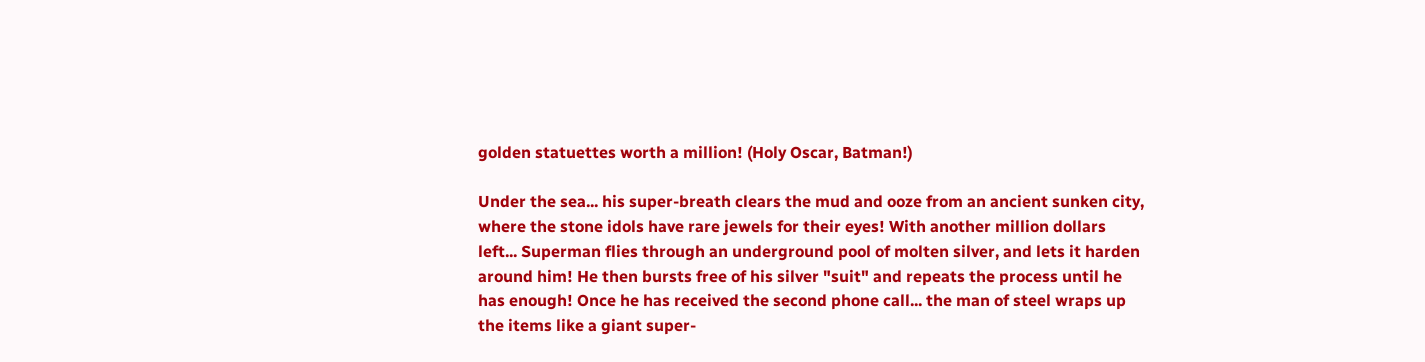golden statuettes worth a million! (Holy Oscar, Batman!)

Under the sea... his super-breath clears the mud and ooze from an ancient sunken city, where the stone idols have rare jewels for their eyes! With another million dollars left... Superman flies through an underground pool of molten silver, and lets it harden around him! He then bursts free of his silver "suit" and repeats the process until he has enough! Once he has received the second phone call... the man of steel wraps up the items like a giant super-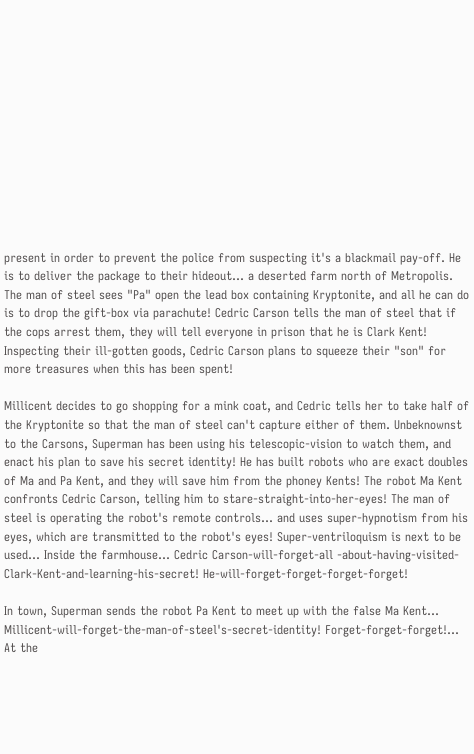present in order to prevent the police from suspecting it's a blackmail pay-off. He is to deliver the package to their hideout... a deserted farm north of Metropolis. The man of steel sees "Pa" open the lead box containing Kryptonite, and all he can do is to drop the gift-box via parachute! Cedric Carson tells the man of steel that if the cops arrest them, they will tell everyone in prison that he is Clark Kent! Inspecting their ill-gotten goods, Cedric Carson plans to squeeze their "son" for more treasures when this has been spent!

Millicent decides to go shopping for a mink coat, and Cedric tells her to take half of the Kryptonite so that the man of steel can't capture either of them. Unbeknownst to the Carsons, Superman has been using his telescopic-vision to watch them, and enact his plan to save his secret identity! He has built robots who are exact doubles of Ma and Pa Kent, and they will save him from the phoney Kents! The robot Ma Kent confronts Cedric Carson, telling him to stare-straight-into-her-eyes! The man of steel is operating the robot's remote controls... and uses super-hypnotism from his eyes, which are transmitted to the robot's eyes! Super-ventriloquism is next to be used... Inside the farmhouse... Cedric Carson-will-forget-all -about-having-visited-Clark-Kent-and-learning-his-secret! He-will-forget-forget-forget-forget!

In town, Superman sends the robot Pa Kent to meet up with the false Ma Kent... Millicent-will-forget-the-man-of-steel's-secret-identity! Forget-forget-forget!... At the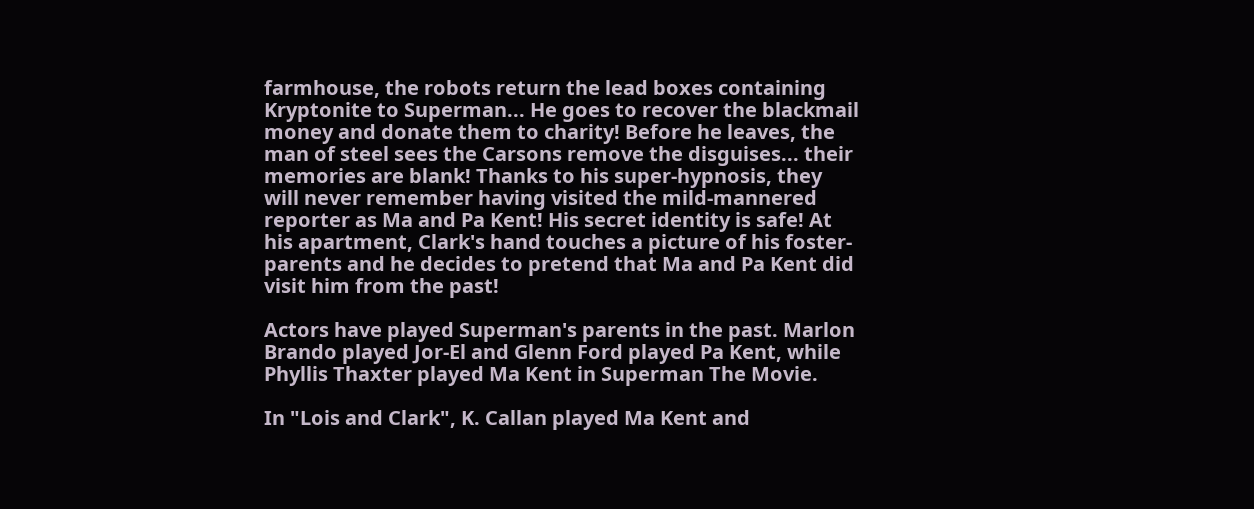farmhouse, the robots return the lead boxes containing Kryptonite to Superman... He goes to recover the blackmail money and donate them to charity! Before he leaves, the man of steel sees the Carsons remove the disguises... their memories are blank! Thanks to his super-hypnosis, they will never remember having visited the mild-mannered reporter as Ma and Pa Kent! His secret identity is safe! At his apartment, Clark's hand touches a picture of his foster-parents and he decides to pretend that Ma and Pa Kent did visit him from the past!

Actors have played Superman's parents in the past. Marlon Brando played Jor-El and Glenn Ford played Pa Kent, while Phyllis Thaxter played Ma Kent in Superman The Movie.

In "Lois and Clark", K. Callan played Ma Kent and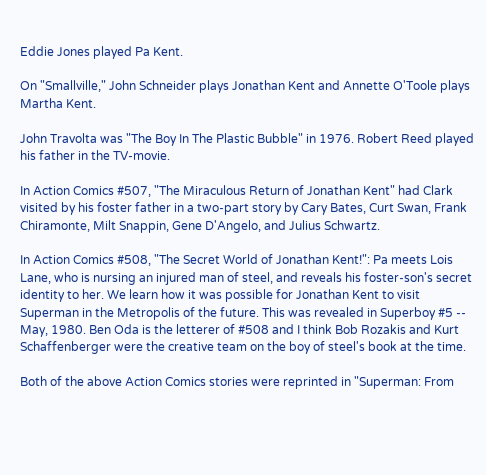Eddie Jones played Pa Kent.

On "Smallville," John Schneider plays Jonathan Kent and Annette O'Toole plays Martha Kent.

John Travolta was "The Boy In The Plastic Bubble" in 1976. Robert Reed played his father in the TV-movie.

In Action Comics #507, "The Miraculous Return of Jonathan Kent" had Clark visited by his foster father in a two-part story by Cary Bates, Curt Swan, Frank Chiramonte, Milt Snappin, Gene D'Angelo, and Julius Schwartz.

In Action Comics #508, "The Secret World of Jonathan Kent!": Pa meets Lois Lane, who is nursing an injured man of steel, and reveals his foster-son's secret identity to her. We learn how it was possible for Jonathan Kent to visit Superman in the Metropolis of the future. This was revealed in Superboy #5 -- May, 1980. Ben Oda is the letterer of #508 and I think Bob Rozakis and Kurt Schaffenberger were the creative team on the boy of steel's book at the time.

Both of the above Action Comics stories were reprinted in "Superman: From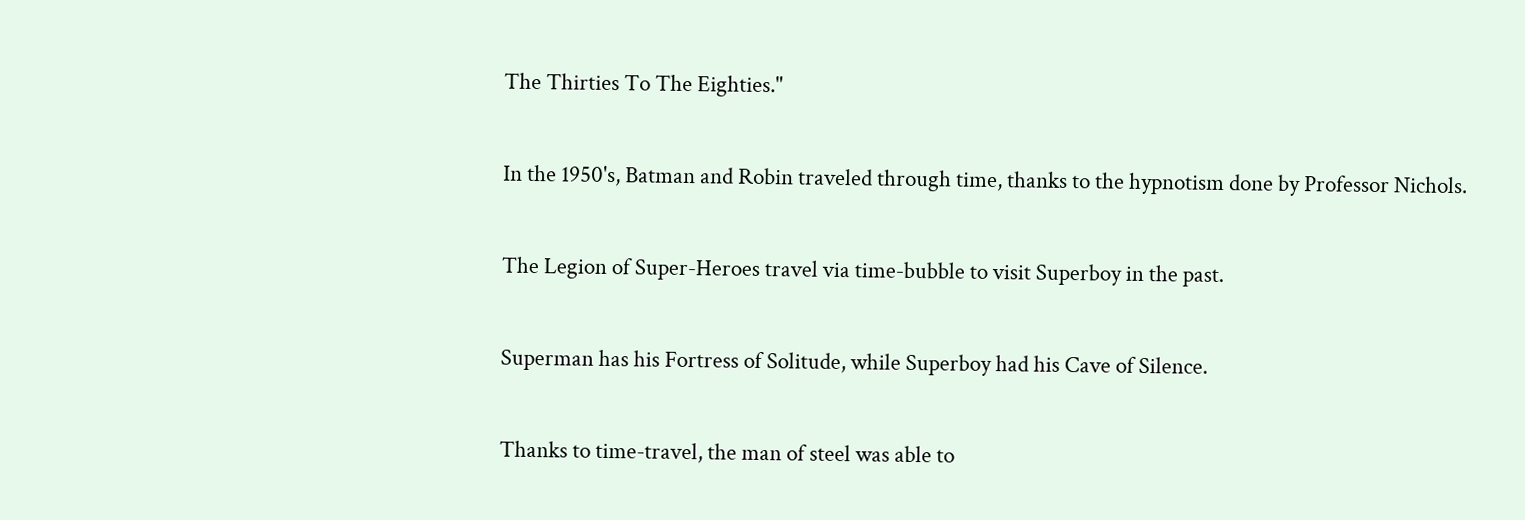The Thirties To The Eighties."

In the 1950's, Batman and Robin traveled through time, thanks to the hypnotism done by Professor Nichols.

The Legion of Super-Heroes travel via time-bubble to visit Superboy in the past.

Superman has his Fortress of Solitude, while Superboy had his Cave of Silence.

Thanks to time-travel, the man of steel was able to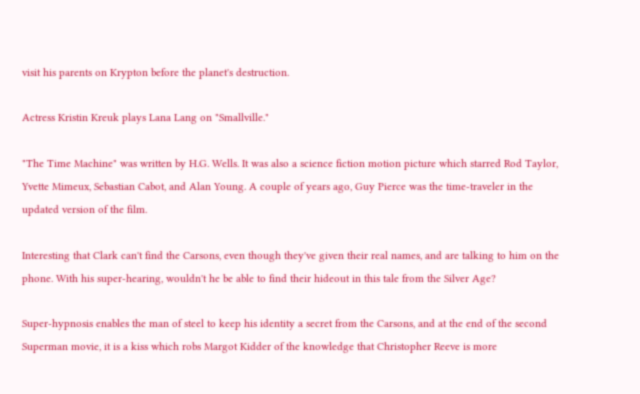visit his parents on Krypton before the planet's destruction.

Actress Kristin Kreuk plays Lana Lang on "Smallville."

"The Time Machine" was written by H.G. Wells. It was also a science fiction motion picture which starred Rod Taylor, Yvette Mimeux, Sebastian Cabot, and Alan Young. A couple of years ago, Guy Pierce was the time-traveler in the updated version of the film.

Interesting that Clark can't find the Carsons, even though they've given their real names, and are talking to him on the phone. With his super-hearing, wouldn't he be able to find their hideout in this tale from the Silver Age?

Super-hypnosis enables the man of steel to keep his identity a secret from the Carsons, and at the end of the second Superman movie, it is a kiss which robs Margot Kidder of the knowledge that Christopher Reeve is more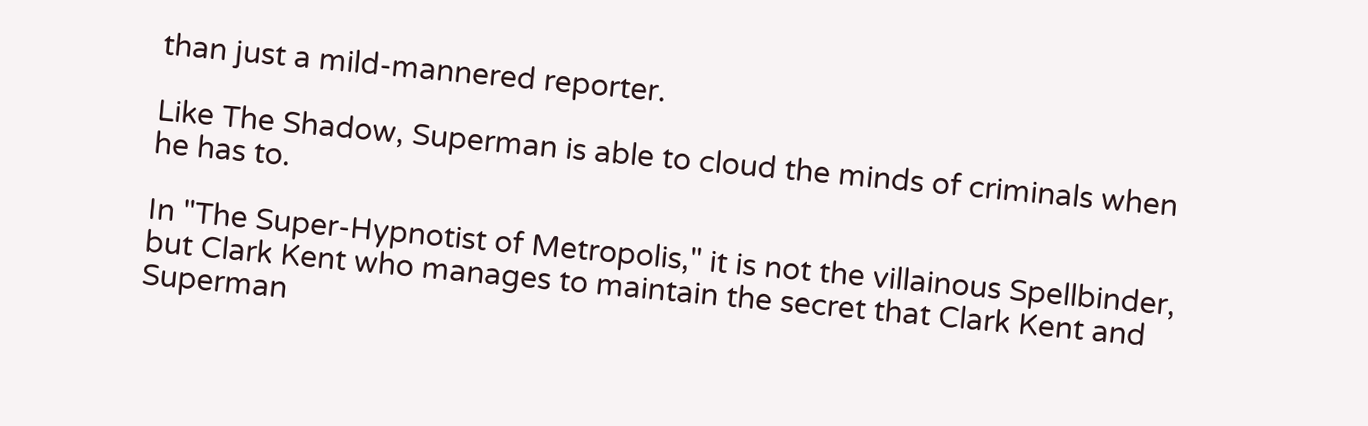than just a mild-mannered reporter.

Like The Shadow, Superman is able to cloud the minds of criminals when he has to.

In "The Super-Hypnotist of Metropolis," it is not the villainous Spellbinder, but Clark Kent who manages to maintain the secret that Clark Kent and Superman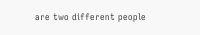are two different people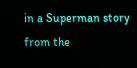in a Superman story from the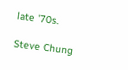late '70s.

Steve Chung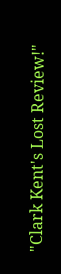"Clark Kent's Lost Review!"